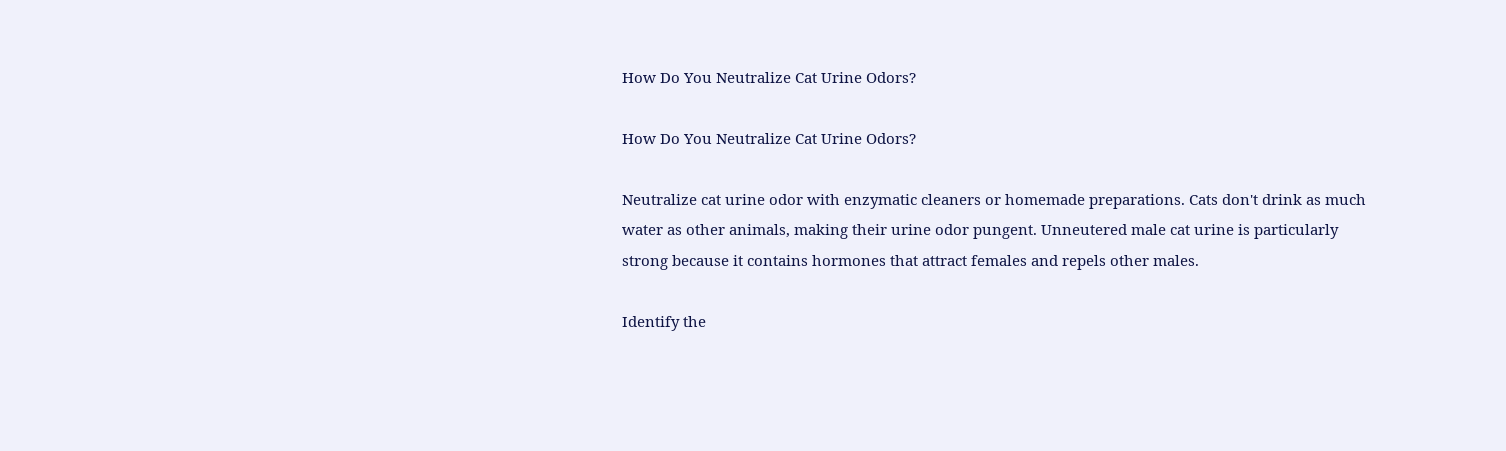How Do You Neutralize Cat Urine Odors?

How Do You Neutralize Cat Urine Odors?

Neutralize cat urine odor with enzymatic cleaners or homemade preparations. Cats don't drink as much water as other animals, making their urine odor pungent. Unneutered male cat urine is particularly strong because it contains hormones that attract females and repels other males.

Identify the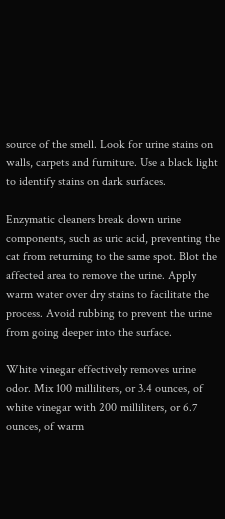source of the smell. Look for urine stains on walls, carpets and furniture. Use a black light to identify stains on dark surfaces.

Enzymatic cleaners break down urine components, such as uric acid, preventing the cat from returning to the same spot. Blot the affected area to remove the urine. Apply warm water over dry stains to facilitate the process. Avoid rubbing to prevent the urine from going deeper into the surface.

White vinegar effectively removes urine odor. Mix 100 milliliters, or 3.4 ounces, of white vinegar with 200 milliliters, or 6.7 ounces, of warm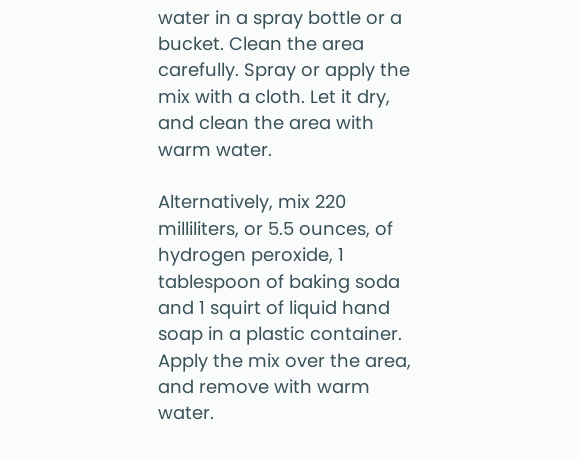water in a spray bottle or a bucket. Clean the area carefully. Spray or apply the mix with a cloth. Let it dry, and clean the area with warm water.

Alternatively, mix 220 milliliters, or 5.5 ounces, of hydrogen peroxide, 1 tablespoon of baking soda and 1 squirt of liquid hand soap in a plastic container. Apply the mix over the area, and remove with warm water.